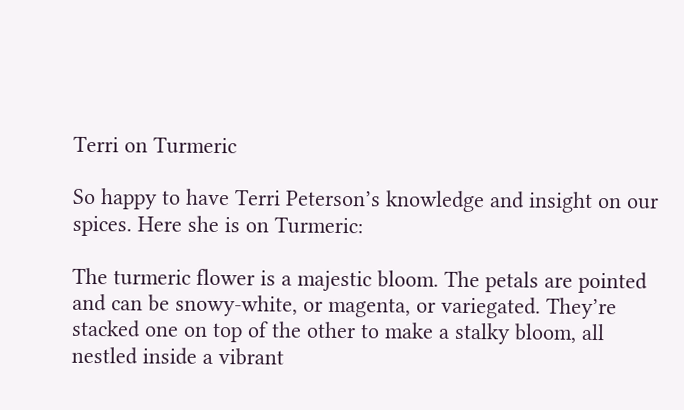Terri on Turmeric

So happy to have Terri Peterson’s knowledge and insight on our spices. Here she is on Turmeric:

The turmeric flower is a majestic bloom. The petals are pointed and can be snowy-white, or magenta, or variegated. They’re stacked one on top of the other to make a stalky bloom, all nestled inside a vibrant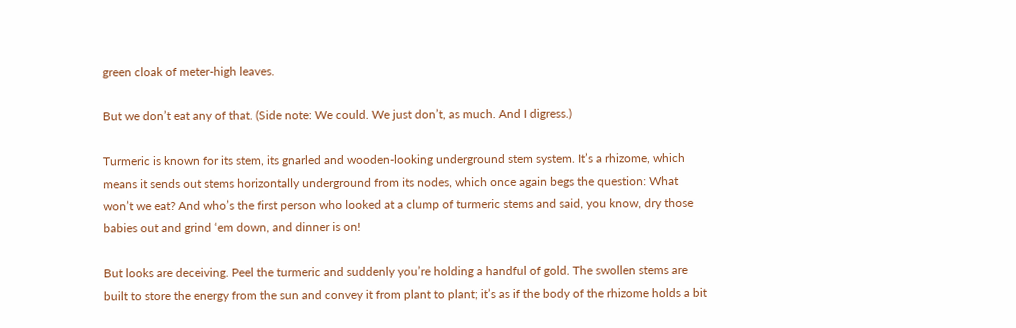green cloak of meter-high leaves.

But we don’t eat any of that. (Side note: We could. We just don’t, as much. And I digress.)

Turmeric is known for its stem, its gnarled and wooden-looking underground stem system. It’s a rhizome, which means it sends out stems horizontally underground from its nodes, which once again begs the question: What won’t we eat? And who’s the first person who looked at a clump of turmeric stems and said, you know, dry those babies out and grind ‘em down, and dinner is on!

But looks are deceiving. Peel the turmeric and suddenly you’re holding a handful of gold. The swollen stems are built to store the energy from the sun and convey it from plant to plant; it’s as if the body of the rhizome holds a bit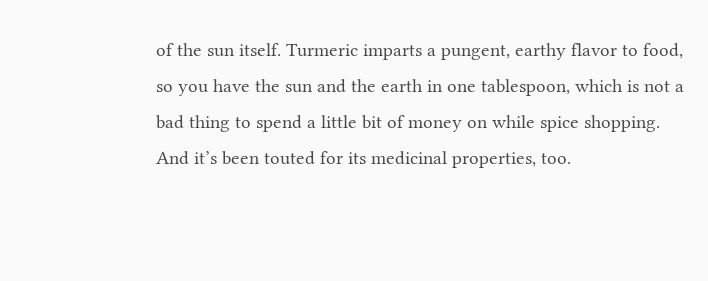of the sun itself. Turmeric imparts a pungent, earthy flavor to food, so you have the sun and the earth in one tablespoon, which is not a bad thing to spend a little bit of money on while spice shopping. And it’s been touted for its medicinal properties, too.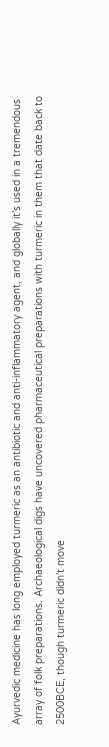Ayurvedic medicine has long employed turmeric as an antibiotic and anti-inflammatory agent, and globally it’s used in a tremendous array of folk preparations. Archaeological digs have uncovered pharmaceutical preparations with turmeric in them that date back to 2500BCE, though turmeric didn’t move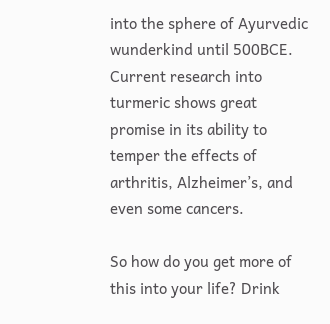into the sphere of Ayurvedic wunderkind until 500BCE. Current research into turmeric shows great promise in its ability to temper the effects of arthritis, Alzheimer’s, and even some cancers.

So how do you get more of this into your life? Drink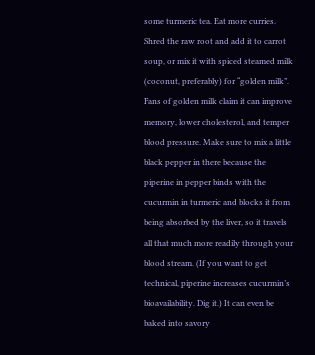some turmeric tea. Eat more curries. Shred the raw root and add it to carrot soup, or mix it with spiced steamed milk (coconut, preferably) for “golden milk”. Fans of golden milk claim it can improve memory, lower cholesterol, and temper blood pressure. Make sure to mix a little black pepper in there because the piperine in pepper binds with the cucurmin in turmeric and blocks it from being absorbed by the liver, so it travels all that much more readily through your blood stream. (If you want to get technical, piperine increases cucurmin’s bioavailability. Dig it.) It can even be baked into savory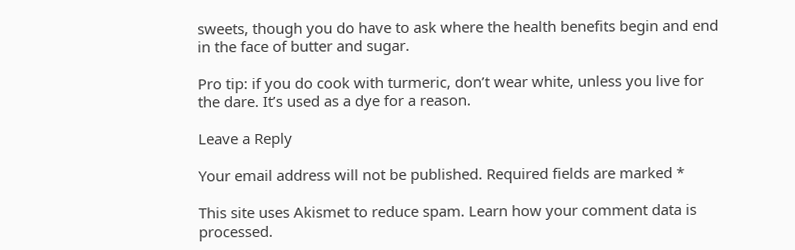sweets, though you do have to ask where the health benefits begin and end in the face of butter and sugar.

Pro tip: if you do cook with turmeric, don’t wear white, unless you live for the dare. It’s used as a dye for a reason.

Leave a Reply

Your email address will not be published. Required fields are marked *

This site uses Akismet to reduce spam. Learn how your comment data is processed.